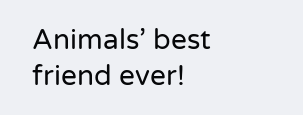Animals’ best friend ever!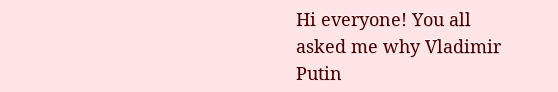Hi everyone! You all asked me why Vladimir Putin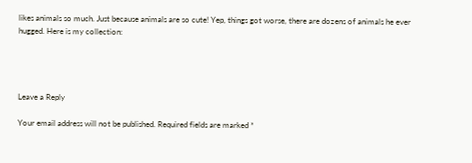likes animals so much. Just because animals are so cute! Yep, things got worse, there are dozens of animals he ever hugged. Here is my collection:




Leave a Reply

Your email address will not be published. Required fields are marked *